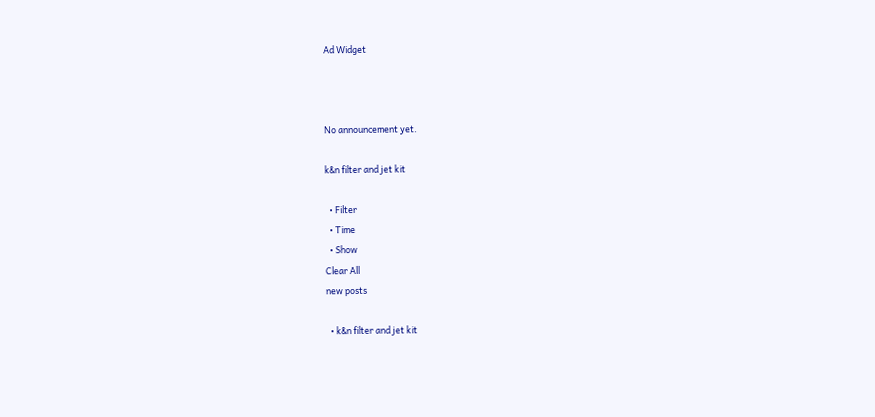Ad Widget



No announcement yet.

k&n filter and jet kit

  • Filter
  • Time
  • Show
Clear All
new posts

  • k&n filter and jet kit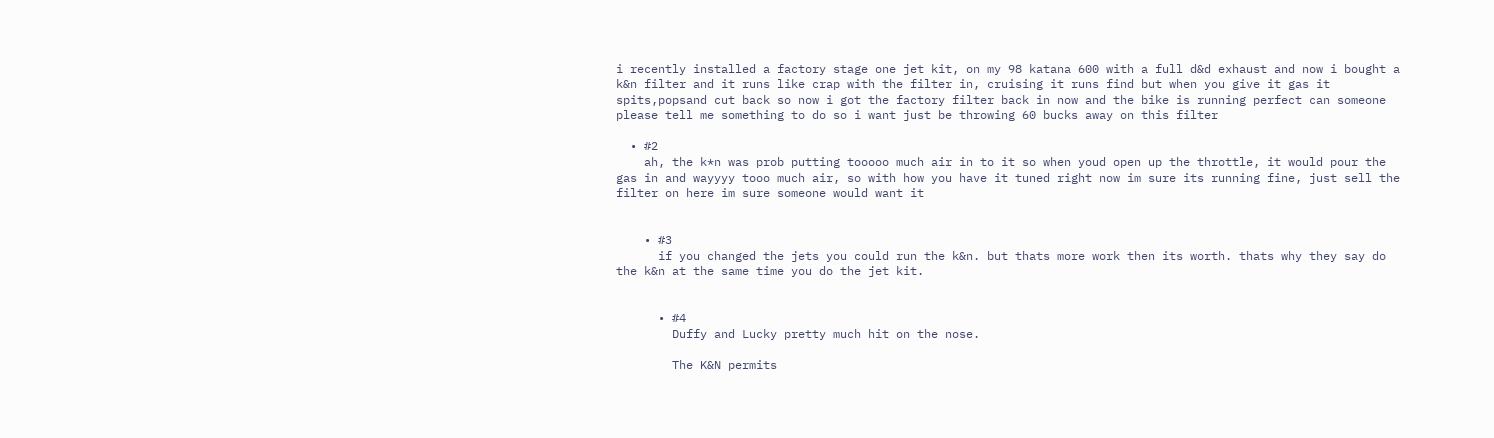i recently installed a factory stage one jet kit, on my 98 katana 600 with a full d&d exhaust and now i bought a k&n filter and it runs like crap with the filter in, cruising it runs find but when you give it gas it spits,popsand cut back so now i got the factory filter back in now and the bike is running perfect can someone please tell me something to do so i want just be throwing 60 bucks away on this filter

  • #2
    ah, the k*n was prob putting tooooo much air in to it so when youd open up the throttle, it would pour the gas in and wayyyy tooo much air, so with how you have it tuned right now im sure its running fine, just sell the filter on here im sure someone would want it


    • #3
      if you changed the jets you could run the k&n. but thats more work then its worth. thats why they say do the k&n at the same time you do the jet kit.


      • #4
        Duffy and Lucky pretty much hit on the nose.

        The K&N permits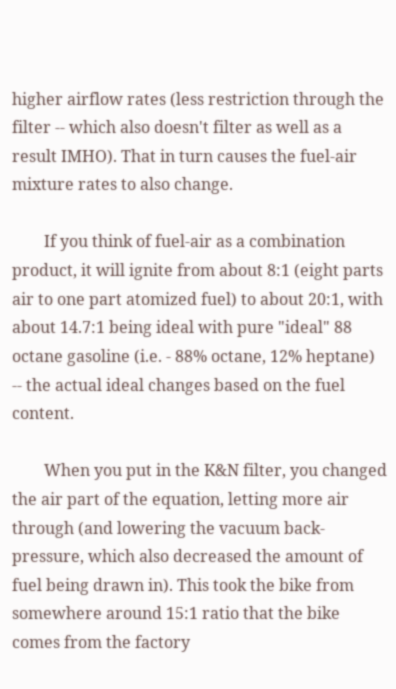higher airflow rates (less restriction through the filter -- which also doesn't filter as well as a result IMHO). That in turn causes the fuel-air mixture rates to also change.

        If you think of fuel-air as a combination product, it will ignite from about 8:1 (eight parts air to one part atomized fuel) to about 20:1, with about 14.7:1 being ideal with pure "ideal" 88 octane gasoline (i.e. - 88% octane, 12% heptane) -- the actual ideal changes based on the fuel content.

        When you put in the K&N filter, you changed the air part of the equation, letting more air through (and lowering the vacuum back-pressure, which also decreased the amount of fuel being drawn in). This took the bike from somewhere around 15:1 ratio that the bike comes from the factory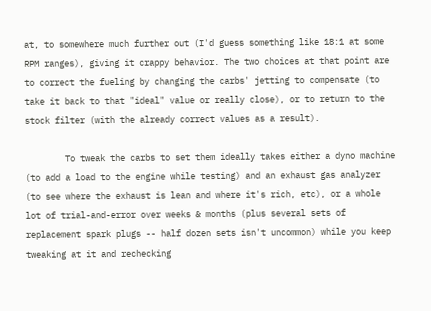at, to somewhere much further out (I'd guess something like 18:1 at some RPM ranges), giving it crappy behavior. The two choices at that point are to correct the fueling by changing the carbs' jetting to compensate (to take it back to that "ideal" value or really close), or to return to the stock filter (with the already correct values as a result).

        To tweak the carbs to set them ideally takes either a dyno machine (to add a load to the engine while testing) and an exhaust gas analyzer (to see where the exhaust is lean and where it's rich, etc), or a whole lot of trial-and-error over weeks & months (plus several sets of replacement spark plugs -- half dozen sets isn't uncommon) while you keep tweaking at it and rechecking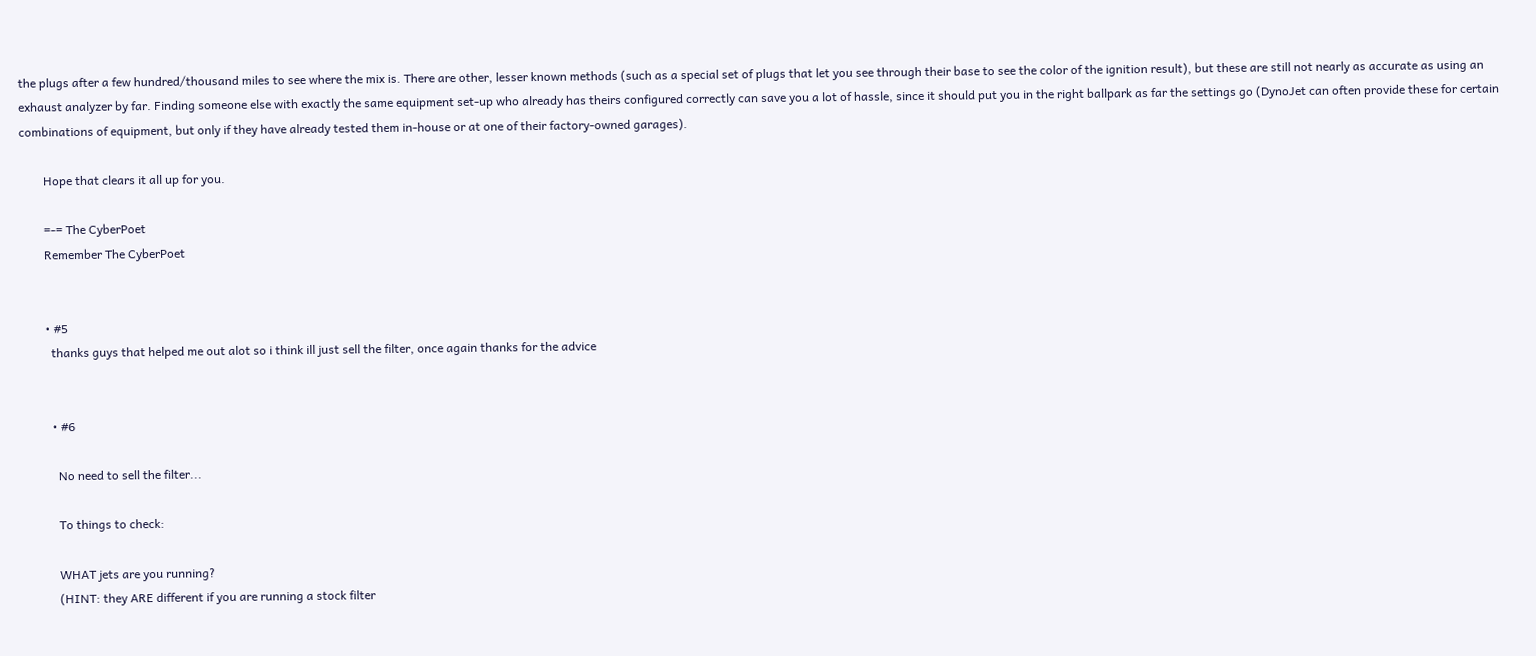the plugs after a few hundred/thousand miles to see where the mix is. There are other, lesser known methods (such as a special set of plugs that let you see through their base to see the color of the ignition result), but these are still not nearly as accurate as using an exhaust analyzer by far. Finding someone else with exactly the same equipment set-up who already has theirs configured correctly can save you a lot of hassle, since it should put you in the right ballpark as far the settings go (DynoJet can often provide these for certain combinations of equipment, but only if they have already tested them in-house or at one of their factory-owned garages).

        Hope that clears it all up for you.

        =-= The CyberPoet
        Remember The CyberPoet


        • #5
          thanks guys that helped me out alot so i think ill just sell the filter, once again thanks for the advice


          • #6

            No need to sell the filter...

            To things to check:

            WHAT jets are you running?
            (HINT: they ARE different if you are running a stock filter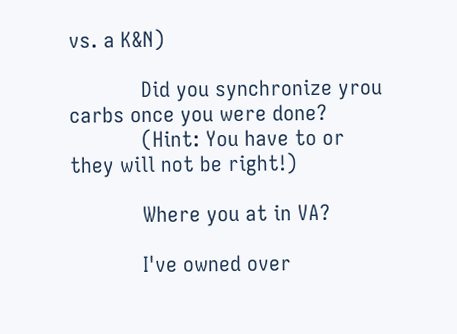vs. a K&N)

            Did you synchronize yrou carbs once you were done?
            (Hint: You have to or they will not be right!)

            Where you at in VA?

            I've owned over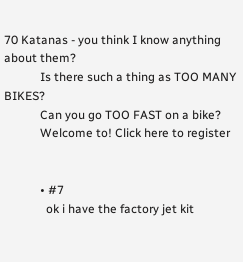70 Katanas - you think I know anything about them?
            Is there such a thing as TOO MANY BIKES?
            Can you go TOO FAST on a bike?
            Welcome to! Click here to register


            • #7
              ok i have the factory jet kit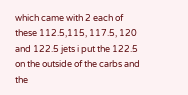which came with 2 each of these 112.5,115, 117.5, 120 and 122.5 jets i put the 122.5 on the outside of the carbs and the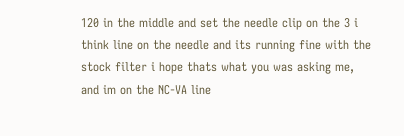120 in the middle and set the needle clip on the 3 i think line on the needle and its running fine with the stock filter i hope thats what you was asking me, and im on the NC-VA line